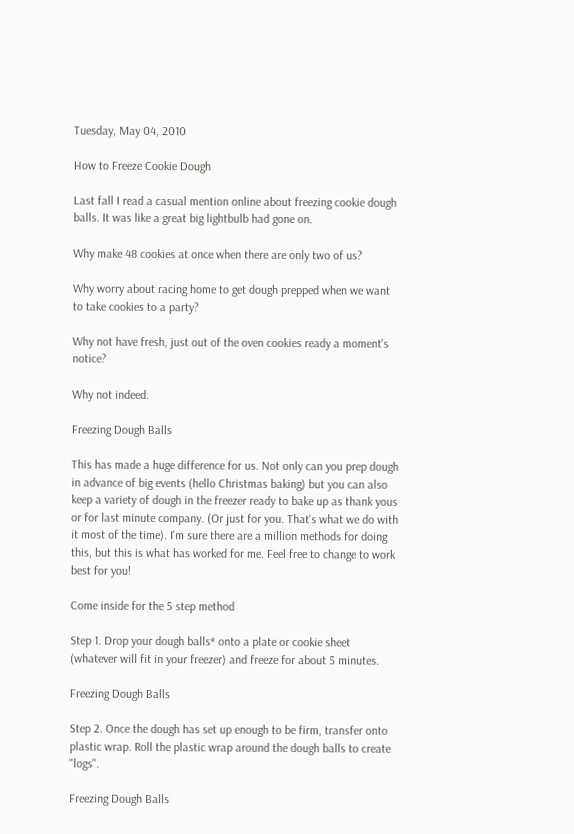Tuesday, May 04, 2010

How to Freeze Cookie Dough

Last fall I read a casual mention online about freezing cookie dough balls. It was like a great big lightbulb had gone on.

Why make 48 cookies at once when there are only two of us?

Why worry about racing home to get dough prepped when we want to take cookies to a party?

Why not have fresh, just out of the oven cookies ready a moment's notice?

Why not indeed.

Freezing Dough Balls

This has made a huge difference for us. Not only can you prep dough in advance of big events (hello Christmas baking) but you can also keep a variety of dough in the freezer ready to bake up as thank yous or for last minute company. (Or just for you. That's what we do with it most of the time). I'm sure there are a million methods for doing this, but this is what has worked for me. Feel free to change to work best for you!

Come inside for the 5 step method

Step 1. Drop your dough balls* onto a plate or cookie sheet (whatever will fit in your freezer) and freeze for about 5 minutes.

Freezing Dough Balls

Step 2. Once the dough has set up enough to be firm, transfer onto plastic wrap. Roll the plastic wrap around the dough balls to create "logs".

Freezing Dough Balls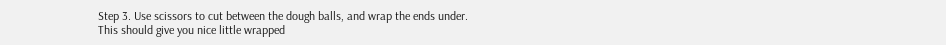Step 3. Use scissors to cut between the dough balls, and wrap the ends under. This should give you nice little wrapped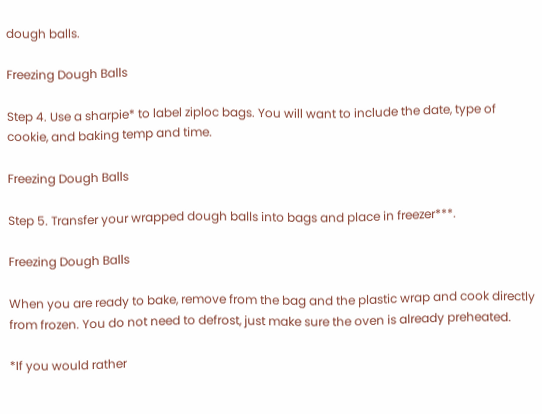dough balls.

Freezing Dough Balls

Step 4. Use a sharpie* to label ziploc bags. You will want to include the date, type of cookie, and baking temp and time.

Freezing Dough Balls

Step 5. Transfer your wrapped dough balls into bags and place in freezer***.

Freezing Dough Balls

When you are ready to bake, remove from the bag and the plastic wrap and cook directly from frozen. You do not need to defrost, just make sure the oven is already preheated.

*If you would rather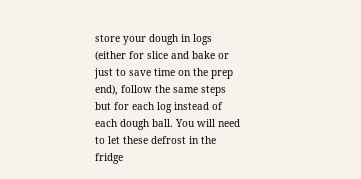store your dough in logs (either for slice and bake or just to save time on the prep end), follow the same steps but for each log instead of each dough ball. You will need to let these defrost in the fridge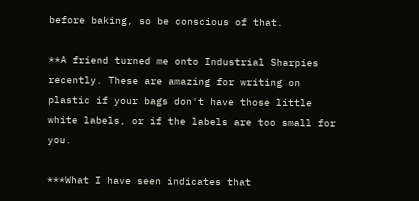before baking, so be conscious of that.

**A friend turned me onto Industrial Sharpies recently. These are amazing for writing on plastic if your bags don't have those little white labels, or if the labels are too small for you.

***What I have seen indicates that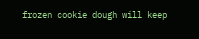frozen cookie dough will keep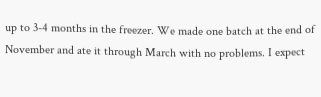up to 3-4 months in the freezer. We made one batch at the end of November and ate it through March with no problems. I expect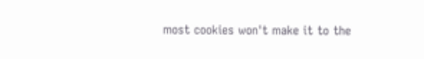most cookies won't make it to the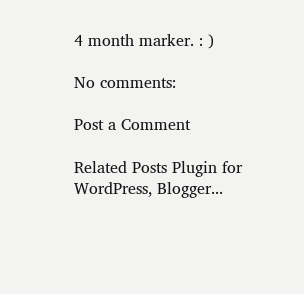4 month marker. : )

No comments:

Post a Comment

Related Posts Plugin for WordPress, Blogger...